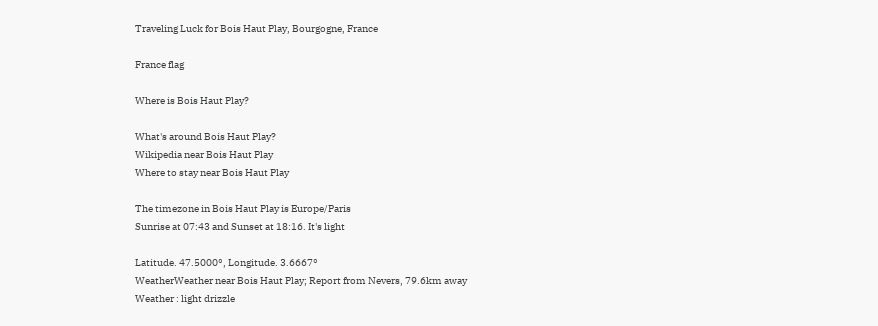Traveling Luck for Bois Haut Play, Bourgogne, France

France flag

Where is Bois Haut Play?

What's around Bois Haut Play?
Wikipedia near Bois Haut Play
Where to stay near Bois Haut Play

The timezone in Bois Haut Play is Europe/Paris
Sunrise at 07:43 and Sunset at 18:16. It's light

Latitude. 47.5000°, Longitude. 3.6667°
WeatherWeather near Bois Haut Play; Report from Nevers, 79.6km away
Weather : light drizzle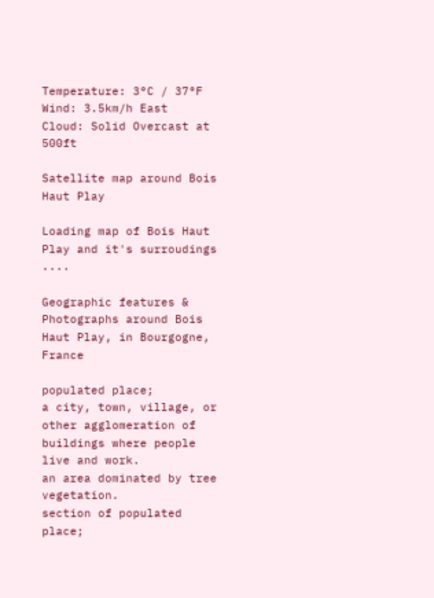Temperature: 3°C / 37°F
Wind: 3.5km/h East
Cloud: Solid Overcast at 500ft

Satellite map around Bois Haut Play

Loading map of Bois Haut Play and it's surroudings ....

Geographic features & Photographs around Bois Haut Play, in Bourgogne, France

populated place;
a city, town, village, or other agglomeration of buildings where people live and work.
an area dominated by tree vegetation.
section of populated place;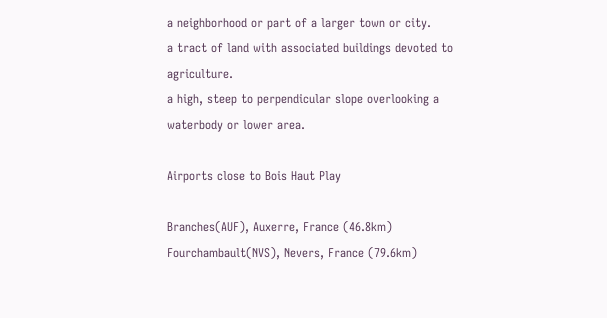a neighborhood or part of a larger town or city.
a tract of land with associated buildings devoted to agriculture.
a high, steep to perpendicular slope overlooking a waterbody or lower area.

Airports close to Bois Haut Play

Branches(AUF), Auxerre, France (46.8km)
Fourchambault(NVS), Nevers, France (79.6km)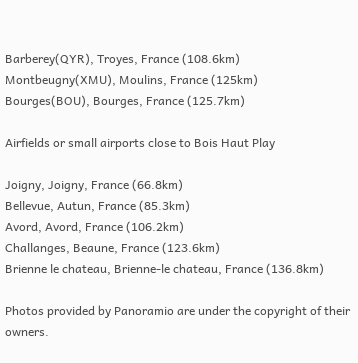Barberey(QYR), Troyes, France (108.6km)
Montbeugny(XMU), Moulins, France (125km)
Bourges(BOU), Bourges, France (125.7km)

Airfields or small airports close to Bois Haut Play

Joigny, Joigny, France (66.8km)
Bellevue, Autun, France (85.3km)
Avord, Avord, France (106.2km)
Challanges, Beaune, France (123.6km)
Brienne le chateau, Brienne-le chateau, France (136.8km)

Photos provided by Panoramio are under the copyright of their owners.